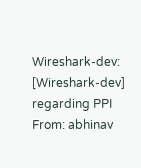Wireshark-dev: [Wireshark-dev] regarding PPI
From: abhinav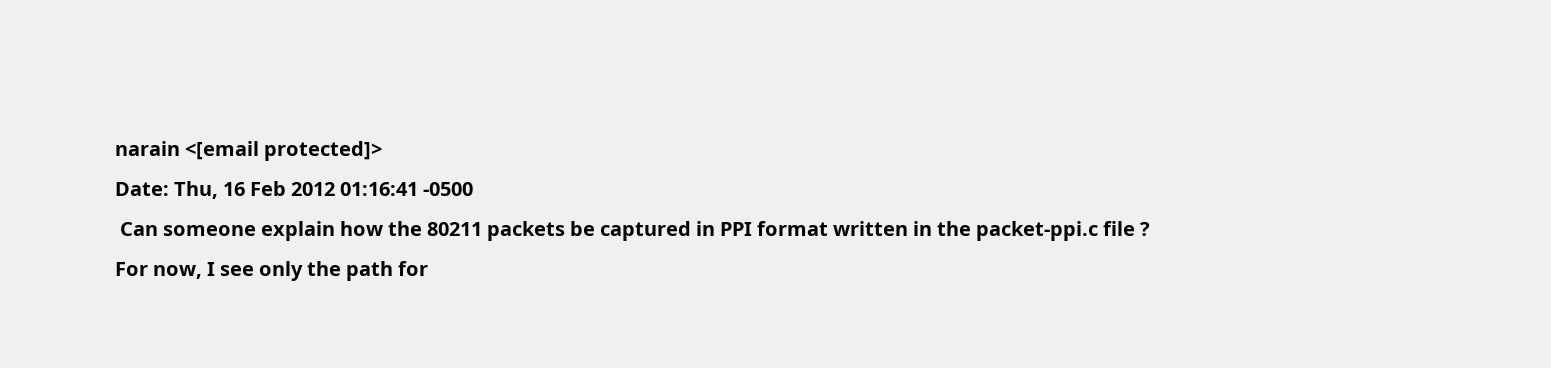narain <[email protected]>
Date: Thu, 16 Feb 2012 01:16:41 -0500
 Can someone explain how the 80211 packets be captured in PPI format written in the packet-ppi.c file ?
For now, I see only the path for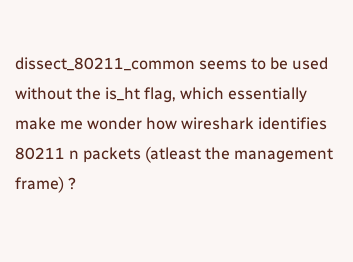dissect_80211_common seems to be used without the is_ht flag, which essentially make me wonder how wireshark identifies 80211 n packets (atleast the management frame) ?